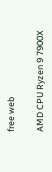free web

AMD CPU Ryzen 9 7900X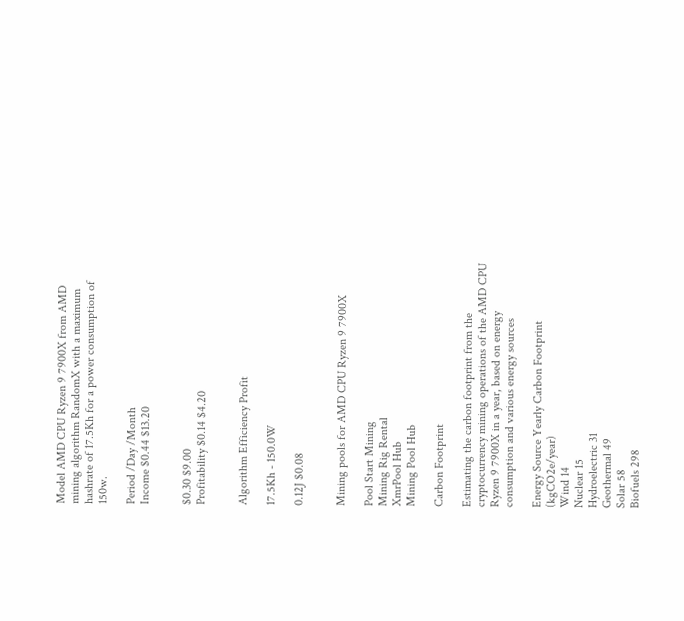Model AMD CPU Ryzen 9 7900X from AMD mining algorithm RandomX with a maximum hashrate of 17.5Kh for a power consumption of 150w.

Period /Day /Month
Income $0.44 $13.20


$0.30 $9.00
Profitability $0.14 $4.20


Algorithm Efficiency Profit

17.5Kh - 150.0W

0.12J $0.08


Mining pools for AMD CPU Ryzen 9 7900X

Pool Start Mining
Mining Rig Rental
XmrPool Hub
Mining Pool Hub

Carbon Footprint

Estimating the carbon footprint from the cryptocurrency mining operations of the AMD CPU Ryzen 9 7900X in a year, based on energy consumption and various energy sources

Energy Source Yearly Carbon Footprint (kgCO2e/year)
Wind 14
Nuclear 15
Hydroelectric 31
Geothermal 49
Solar 58
Biofuels 298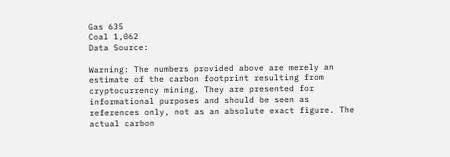Gas 635
Coal 1,062
Data Source:

Warning: The numbers provided above are merely an estimate of the carbon footprint resulting from cryptocurrency mining. They are presented for informational purposes and should be seen as references only, not as an absolute exact figure. The actual carbon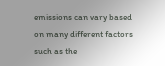emissions can vary based on many different factors such as the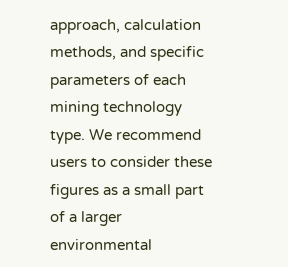approach, calculation methods, and specific parameters of each mining technology type. We recommend users to consider these figures as a small part of a larger environmental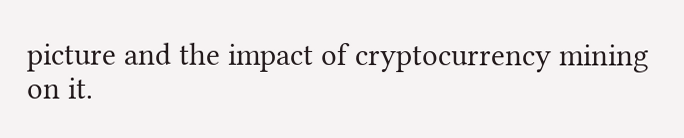picture and the impact of cryptocurrency mining on it.